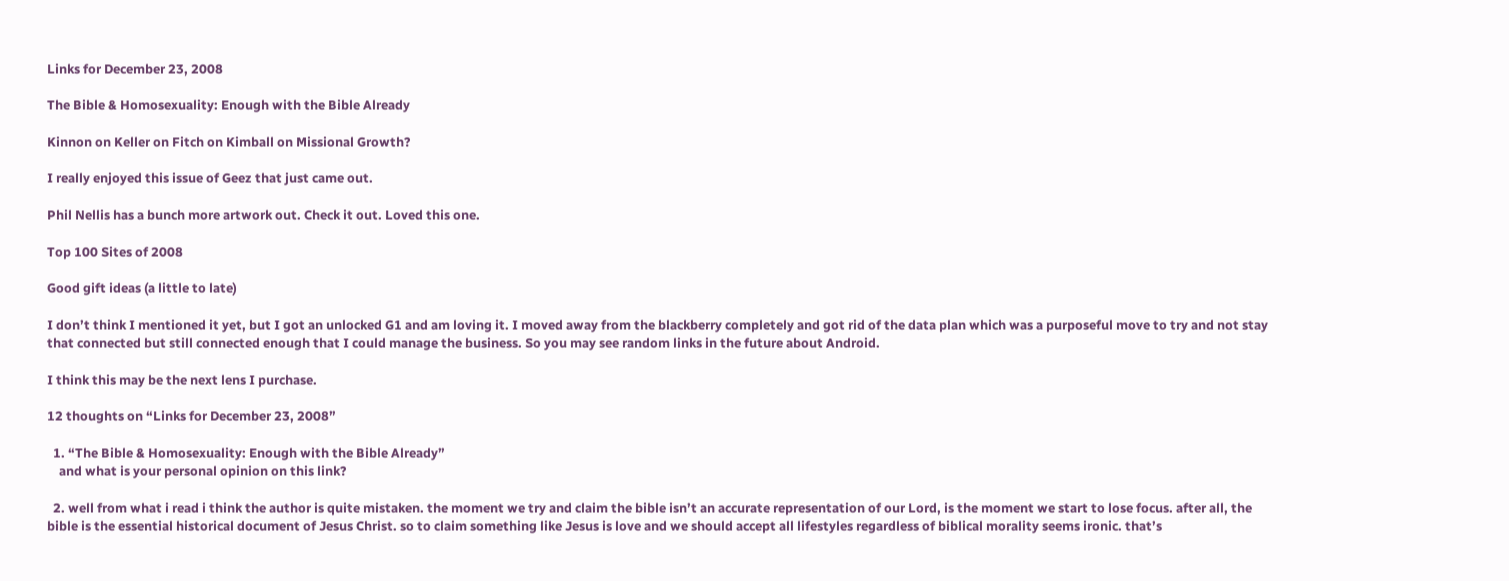Links for December 23, 2008

The Bible & Homosexuality: Enough with the Bible Already

Kinnon on Keller on Fitch on Kimball on Missional Growth?

I really enjoyed this issue of Geez that just came out.

Phil Nellis has a bunch more artwork out. Check it out. Loved this one.

Top 100 Sites of 2008

Good gift ideas (a little to late)

I don’t think I mentioned it yet, but I got an unlocked G1 and am loving it. I moved away from the blackberry completely and got rid of the data plan which was a purposeful move to try and not stay that connected but still connected enough that I could manage the business. So you may see random links in the future about Android.

I think this may be the next lens I purchase.

12 thoughts on “Links for December 23, 2008”

  1. “The Bible & Homosexuality: Enough with the Bible Already”
    and what is your personal opinion on this link?

  2. well from what i read i think the author is quite mistaken. the moment we try and claim the bible isn’t an accurate representation of our Lord, is the moment we start to lose focus. after all, the bible is the essential historical document of Jesus Christ. so to claim something like Jesus is love and we should accept all lifestyles regardless of biblical morality seems ironic. that’s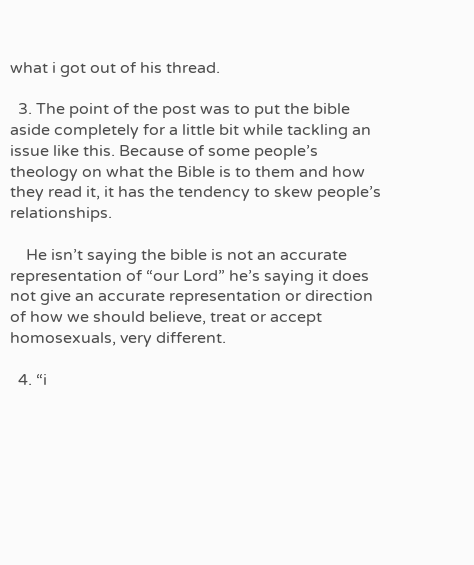what i got out of his thread.

  3. The point of the post was to put the bible aside completely for a little bit while tackling an issue like this. Because of some people’s theology on what the Bible is to them and how they read it, it has the tendency to skew people’s relationships.

    He isn’t saying the bible is not an accurate representation of “our Lord” he’s saying it does not give an accurate representation or direction of how we should believe, treat or accept homosexuals, very different.

  4. “i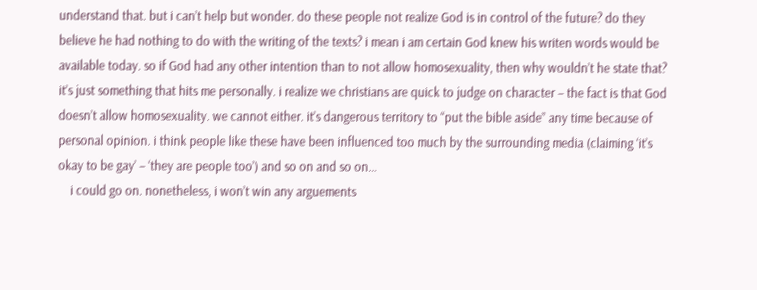understand that. but i can’t help but wonder. do these people not realize God is in control of the future? do they believe he had nothing to do with the writing of the texts? i mean i am certain God knew his writen words would be available today. so if God had any other intention than to not allow homosexuality, then why wouldn’t he state that? it’s just something that hits me personally. i realize we christians are quick to judge on character – the fact is that God doesn’t allow homosexuality. we cannot either. it’s dangerous territory to “put the bible aside” any time because of personal opinion. i think people like these have been influenced too much by the surrounding media (claiming ‘it’s okay to be gay’ – ‘they are people too’) and so on and so on…
    i could go on. nonetheless, i won’t win any arguements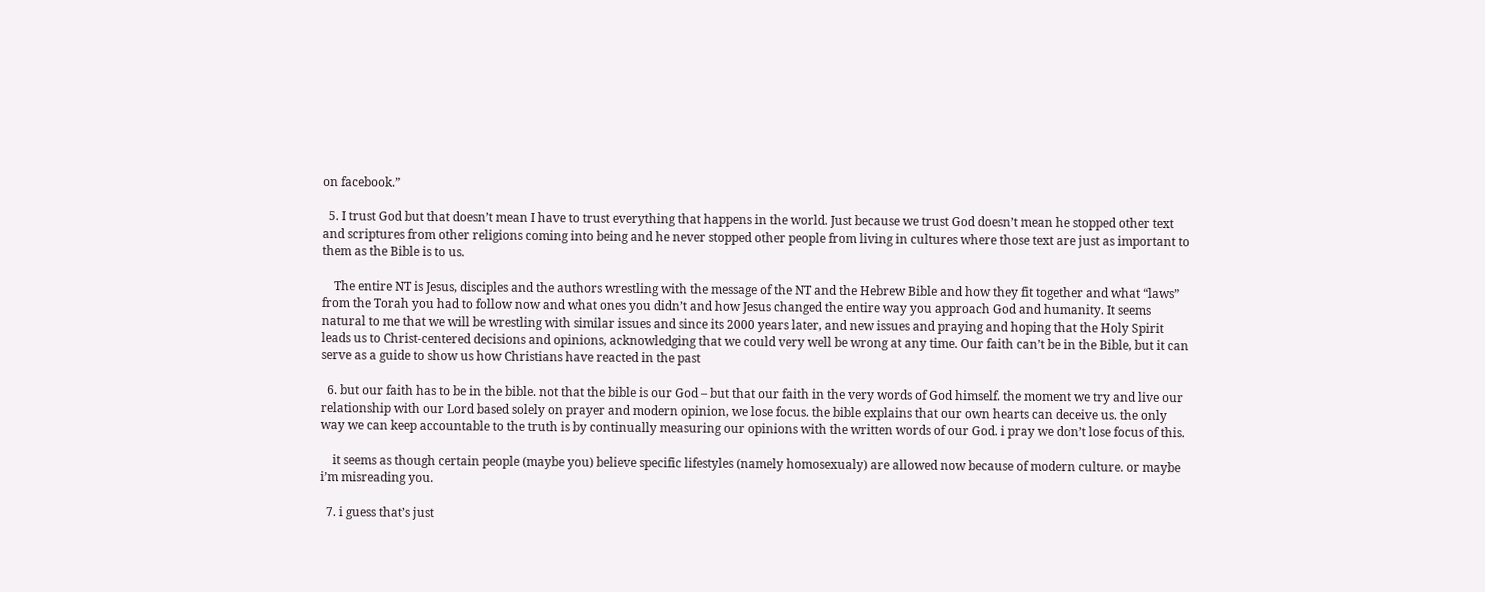on facebook.”

  5. I trust God but that doesn’t mean I have to trust everything that happens in the world. Just because we trust God doesn’t mean he stopped other text and scriptures from other religions coming into being and he never stopped other people from living in cultures where those text are just as important to them as the Bible is to us.

    The entire NT is Jesus, disciples and the authors wrestling with the message of the NT and the Hebrew Bible and how they fit together and what “laws” from the Torah you had to follow now and what ones you didn’t and how Jesus changed the entire way you approach God and humanity. It seems natural to me that we will be wrestling with similar issues and since its 2000 years later, and new issues and praying and hoping that the Holy Spirit leads us to Christ-centered decisions and opinions, acknowledging that we could very well be wrong at any time. Our faith can’t be in the Bible, but it can serve as a guide to show us how Christians have reacted in the past

  6. but our faith has to be in the bible. not that the bible is our God – but that our faith in the very words of God himself. the moment we try and live our relationship with our Lord based solely on prayer and modern opinion, we lose focus. the bible explains that our own hearts can deceive us. the only way we can keep accountable to the truth is by continually measuring our opinions with the written words of our God. i pray we don’t lose focus of this.

    it seems as though certain people (maybe you) believe specific lifestyles (namely homosexualy) are allowed now because of modern culture. or maybe i’m misreading you.

  7. i guess that’s just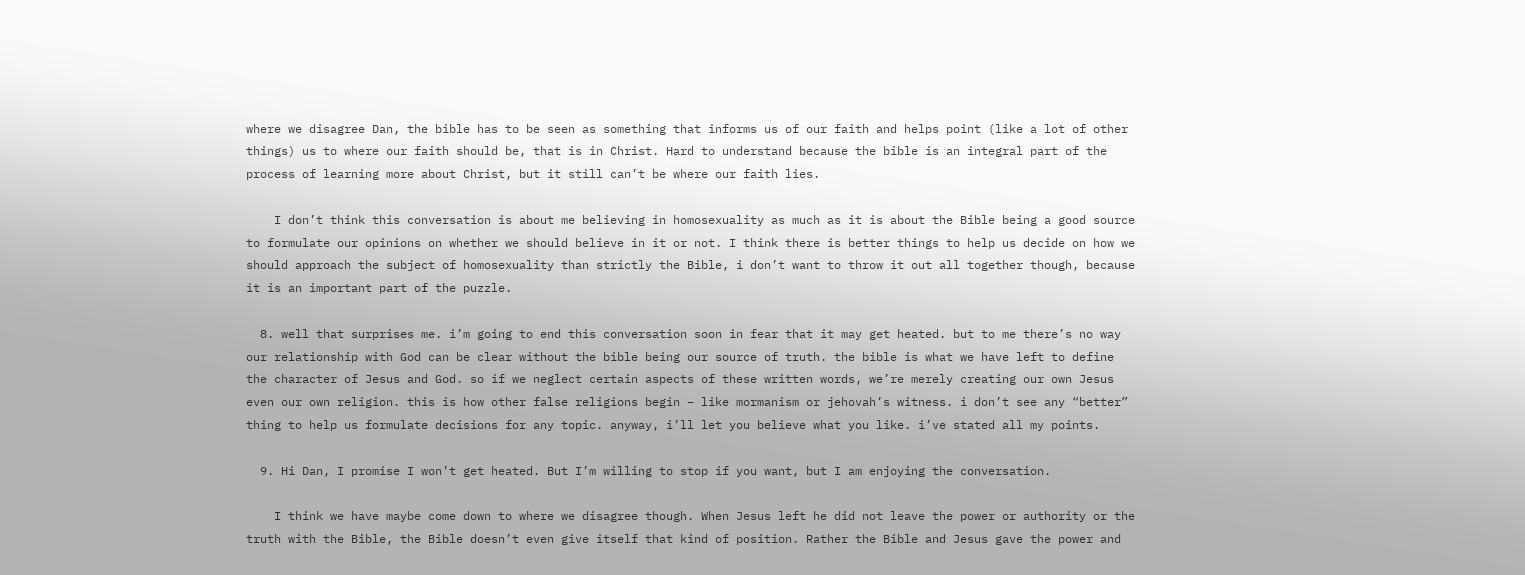where we disagree Dan, the bible has to be seen as something that informs us of our faith and helps point (like a lot of other things) us to where our faith should be, that is in Christ. Hard to understand because the bible is an integral part of the process of learning more about Christ, but it still can’t be where our faith lies.

    I don’t think this conversation is about me believing in homosexuality as much as it is about the Bible being a good source to formulate our opinions on whether we should believe in it or not. I think there is better things to help us decide on how we should approach the subject of homosexuality than strictly the Bible, i don’t want to throw it out all together though, because it is an important part of the puzzle.

  8. well that surprises me. i’m going to end this conversation soon in fear that it may get heated. but to me there’s no way our relationship with God can be clear without the bible being our source of truth. the bible is what we have left to define the character of Jesus and God. so if we neglect certain aspects of these written words, we’re merely creating our own Jesus even our own religion. this is how other false religions begin – like mormanism or jehovah’s witness. i don’t see any “better” thing to help us formulate decisions for any topic. anyway, i’ll let you believe what you like. i’ve stated all my points.

  9. Hi Dan, I promise I won’t get heated. But I’m willing to stop if you want, but I am enjoying the conversation.

    I think we have maybe come down to where we disagree though. When Jesus left he did not leave the power or authority or the truth with the Bible, the Bible doesn’t even give itself that kind of position. Rather the Bible and Jesus gave the power and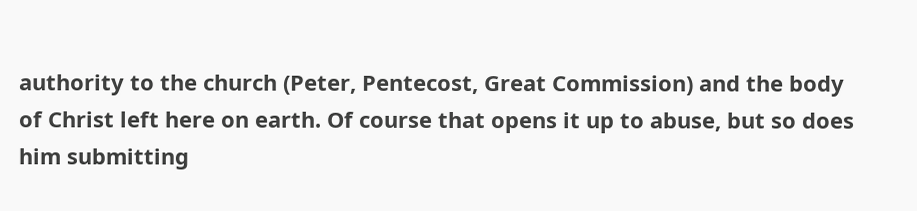authority to the church (Peter, Pentecost, Great Commission) and the body of Christ left here on earth. Of course that opens it up to abuse, but so does him submitting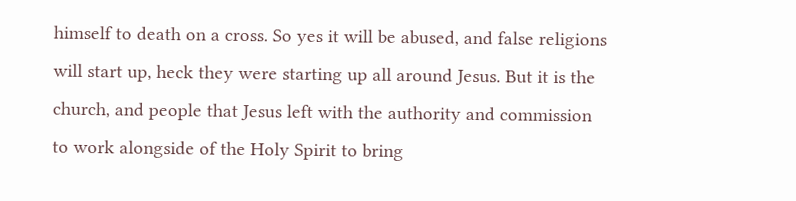himself to death on a cross. So yes it will be abused, and false religions will start up, heck they were starting up all around Jesus. But it is the church, and people that Jesus left with the authority and commission to work alongside of the Holy Spirit to bring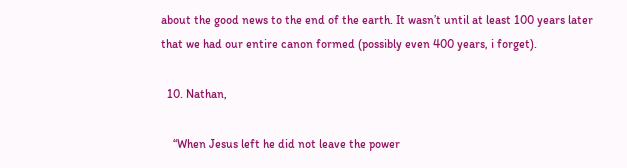about the good news to the end of the earth. It wasn’t until at least 100 years later that we had our entire canon formed (possibly even 400 years, i forget).

  10. Nathan,

    “When Jesus left he did not leave the power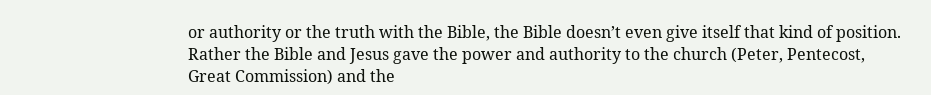or authority or the truth with the Bible, the Bible doesn’t even give itself that kind of position. Rather the Bible and Jesus gave the power and authority to the church (Peter, Pentecost, Great Commission) and the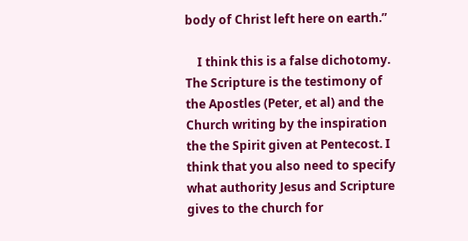body of Christ left here on earth.”

    I think this is a false dichotomy. The Scripture is the testimony of the Apostles (Peter, et al) and the Church writing by the inspiration the the Spirit given at Pentecost. I think that you also need to specify what authority Jesus and Scripture gives to the church for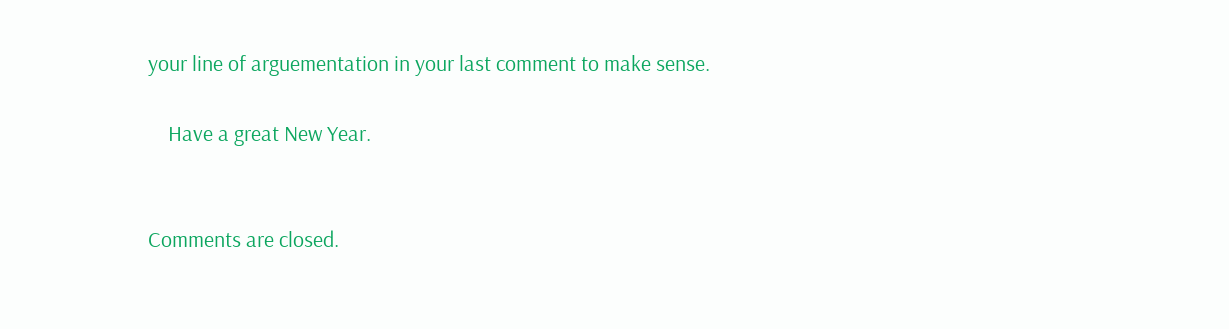your line of arguementation in your last comment to make sense.

    Have a great New Year.


Comments are closed.